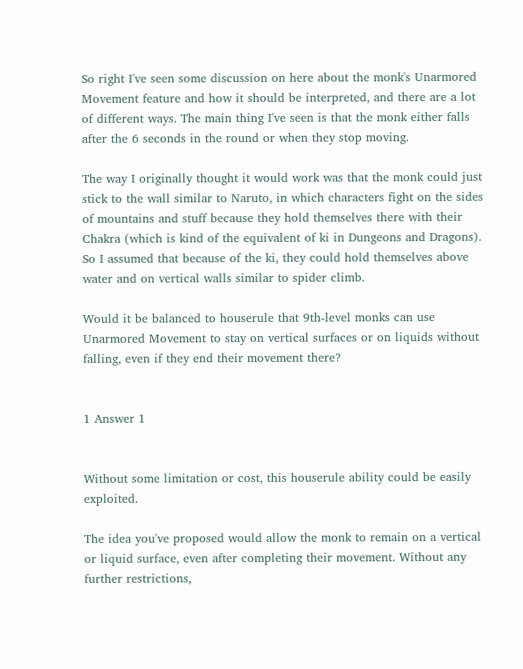So right I've seen some discussion on here about the monk's Unarmored Movement feature and how it should be interpreted, and there are a lot of different ways. The main thing I've seen is that the monk either falls after the 6 seconds in the round or when they stop moving.

The way I originally thought it would work was that the monk could just stick to the wall similar to Naruto, in which characters fight on the sides of mountains and stuff because they hold themselves there with their Chakra (which is kind of the equivalent of ki in Dungeons and Dragons). So I assumed that because of the ki, they could hold themselves above water and on vertical walls similar to spider climb.

Would it be balanced to houserule that 9th-level monks can use Unarmored Movement to stay on vertical surfaces or on liquids without falling, even if they end their movement there?


1 Answer 1


Without some limitation or cost, this houserule ability could be easily exploited.

The idea you've proposed would allow the monk to remain on a vertical or liquid surface, even after completing their movement. Without any further restrictions,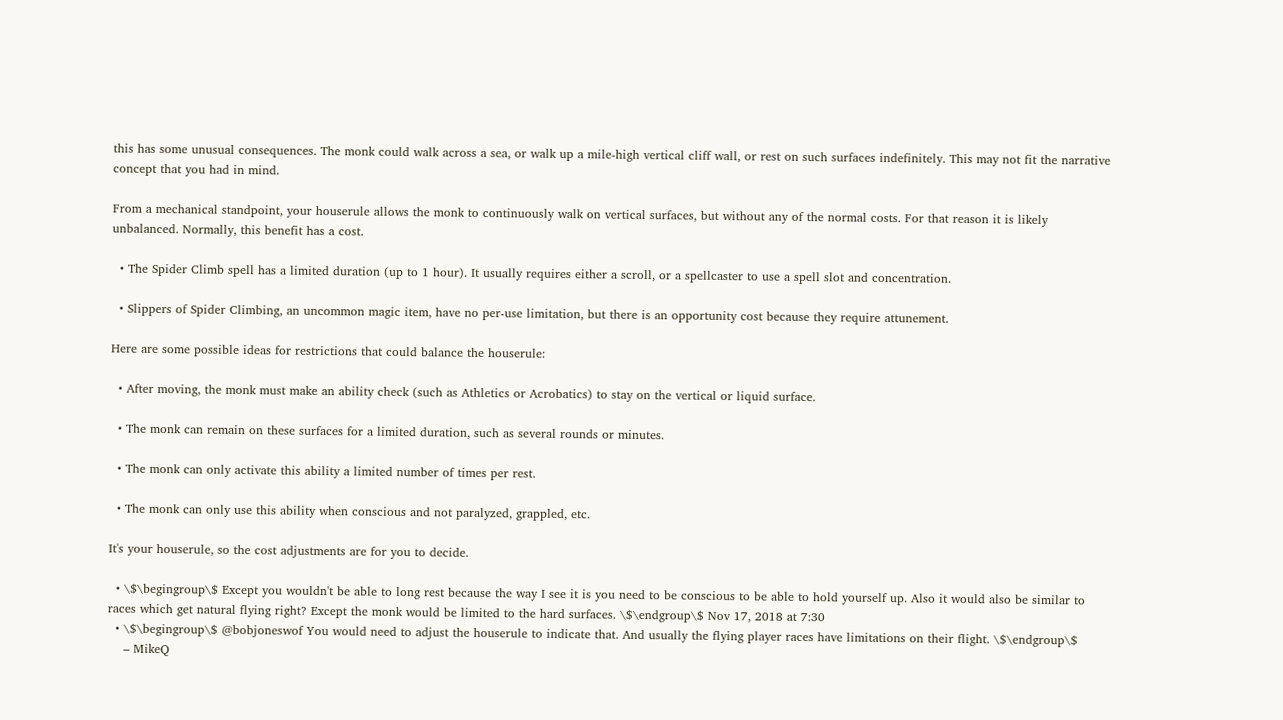this has some unusual consequences. The monk could walk across a sea, or walk up a mile-high vertical cliff wall, or rest on such surfaces indefinitely. This may not fit the narrative concept that you had in mind.

From a mechanical standpoint, your houserule allows the monk to continuously walk on vertical surfaces, but without any of the normal costs. For that reason it is likely unbalanced. Normally, this benefit has a cost.

  • The Spider Climb spell has a limited duration (up to 1 hour). It usually requires either a scroll, or a spellcaster to use a spell slot and concentration.

  • Slippers of Spider Climbing, an uncommon magic item, have no per-use limitation, but there is an opportunity cost because they require attunement.

Here are some possible ideas for restrictions that could balance the houserule:

  • After moving, the monk must make an ability check (such as Athletics or Acrobatics) to stay on the vertical or liquid surface.

  • The monk can remain on these surfaces for a limited duration, such as several rounds or minutes.

  • The monk can only activate this ability a limited number of times per rest.

  • The monk can only use this ability when conscious and not paralyzed, grappled, etc.

It's your houserule, so the cost adjustments are for you to decide.

  • \$\begingroup\$ Except you wouldn't be able to long rest because the way I see it is you need to be conscious to be able to hold yourself up. Also it would also be similar to races which get natural flying right? Except the monk would be limited to the hard surfaces. \$\endgroup\$ Nov 17, 2018 at 7:30
  • \$\begingroup\$ @bobjoneswof You would need to adjust the houserule to indicate that. And usually the flying player races have limitations on their flight. \$\endgroup\$
    – MikeQ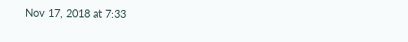Nov 17, 2018 at 7:33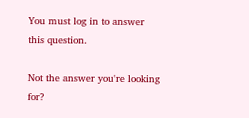You must log in to answer this question.

Not the answer you're looking for?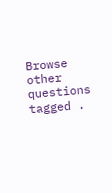Browse other questions tagged .